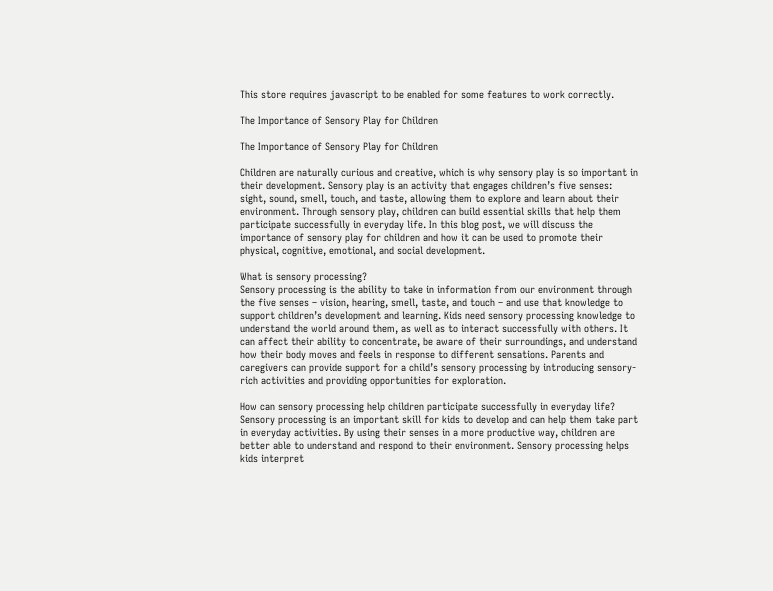This store requires javascript to be enabled for some features to work correctly.

The Importance of Sensory Play for Children

The Importance of Sensory Play for Children

Children are naturally curious and creative, which is why sensory play is so important in their development. Sensory play is an activity that engages children’s five senses: sight, sound, smell, touch, and taste, allowing them to explore and learn about their environment. Through sensory play, children can build essential skills that help them participate successfully in everyday life. In this blog post, we will discuss the importance of sensory play for children and how it can be used to promote their physical, cognitive, emotional, and social development.

What is sensory processing?
Sensory processing is the ability to take in information from our environment through the five senses – vision, hearing, smell, taste, and touch – and use that knowledge to support children’s development and learning. Kids need sensory processing knowledge to understand the world around them, as well as to interact successfully with others. It can affect their ability to concentrate, be aware of their surroundings, and understand how their body moves and feels in response to different sensations. Parents and caregivers can provide support for a child’s sensory processing by introducing sensory-rich activities and providing opportunities for exploration.

How can sensory processing help children participate successfully in everyday life?
Sensory processing is an important skill for kids to develop and can help them take part in everyday activities. By using their senses in a more productive way, children are better able to understand and respond to their environment. Sensory processing helps kids interpret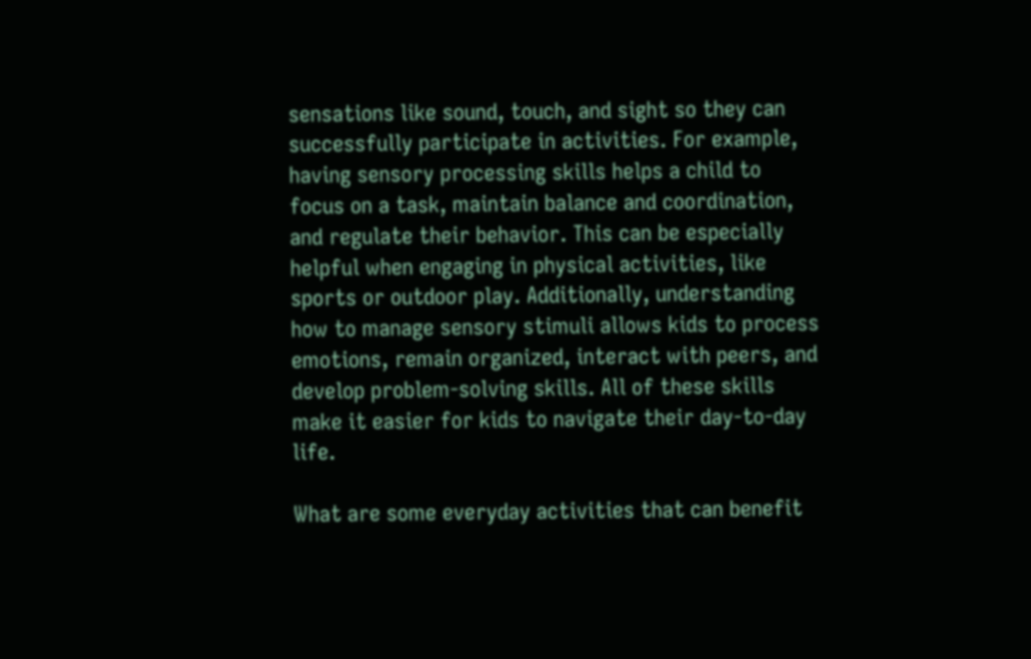sensations like sound, touch, and sight so they can successfully participate in activities. For example, having sensory processing skills helps a child to focus on a task, maintain balance and coordination, and regulate their behavior. This can be especially helpful when engaging in physical activities, like sports or outdoor play. Additionally, understanding how to manage sensory stimuli allows kids to process emotions, remain organized, interact with peers, and develop problem-solving skills. All of these skills make it easier for kids to navigate their day-to-day life.

What are some everyday activities that can benefit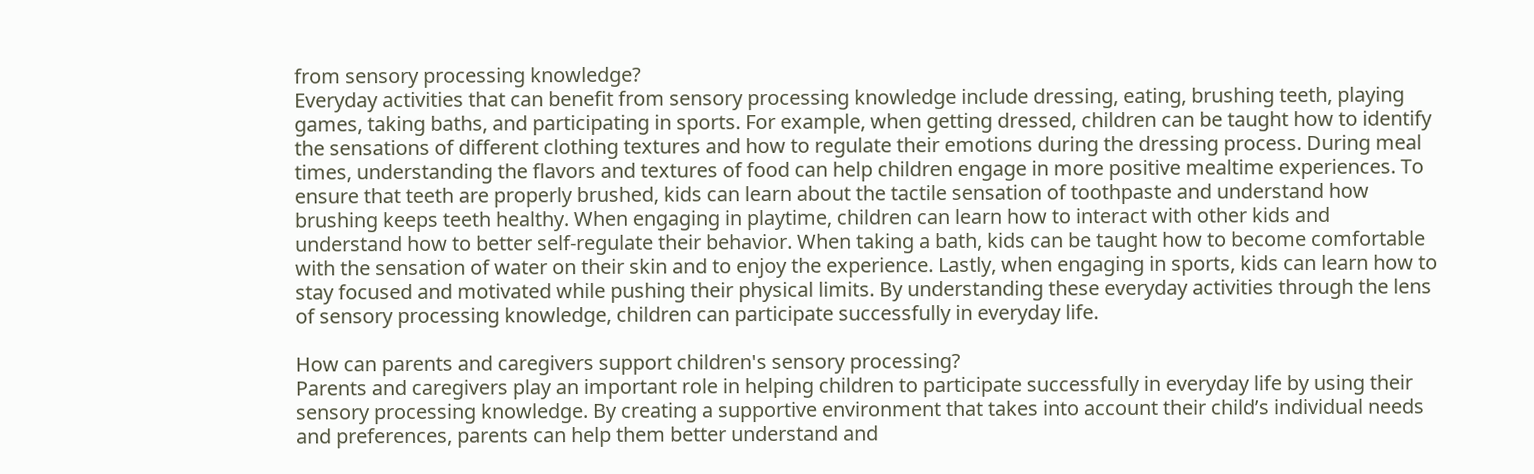from sensory processing knowledge?
Everyday activities that can benefit from sensory processing knowledge include dressing, eating, brushing teeth, playing games, taking baths, and participating in sports. For example, when getting dressed, children can be taught how to identify the sensations of different clothing textures and how to regulate their emotions during the dressing process. During meal times, understanding the flavors and textures of food can help children engage in more positive mealtime experiences. To ensure that teeth are properly brushed, kids can learn about the tactile sensation of toothpaste and understand how brushing keeps teeth healthy. When engaging in playtime, children can learn how to interact with other kids and understand how to better self-regulate their behavior. When taking a bath, kids can be taught how to become comfortable with the sensation of water on their skin and to enjoy the experience. Lastly, when engaging in sports, kids can learn how to stay focused and motivated while pushing their physical limits. By understanding these everyday activities through the lens of sensory processing knowledge, children can participate successfully in everyday life.

How can parents and caregivers support children's sensory processing?
Parents and caregivers play an important role in helping children to participate successfully in everyday life by using their sensory processing knowledge. By creating a supportive environment that takes into account their child’s individual needs and preferences, parents can help them better understand and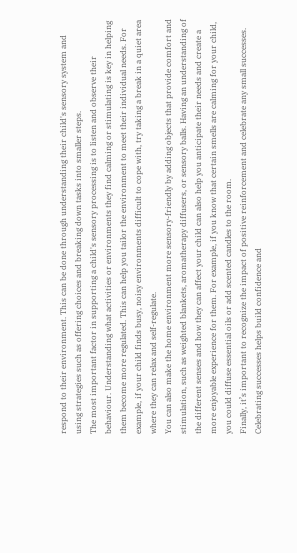respond to their environment. This can be done through understanding their child's sensory system and using strategies such as offering choices and breaking down tasks into smaller steps.
The most important factor in supporting a child's sensory processing is to listen and observe their behaviour. Understanding what activities or environments they find calming or stimulating is key in helping them become more regulated. This can help you tailor the environment to meet their individual needs. For example, if your child finds busy, noisy environments difficult to cope with, try taking a break in a quiet area where they can relax and self-regulate.
You can also make the home environment more sensory-friendly by adding objects that provide comfort and stimulation, such as weighted blankets, aromatherapy diffusers, or sensory balls. Having an understanding of the different senses and how they can affect your child can also help you anticipate their needs and create a more enjoyable experience for them. For example, if you know that certain smells are calming for your child, you could diffuse essential oils or add scented candles to the room.
Finally, it’s important to recognize the impact of positive reinforcement and celebrate any small successes. Celebrating successes helps build confidence and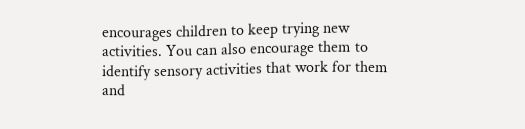encourages children to keep trying new activities. You can also encourage them to identify sensory activities that work for them and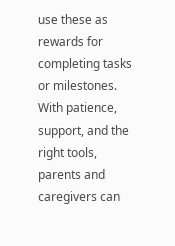use these as rewards for completing tasks or milestones. With patience, support, and the right tools, parents and caregivers can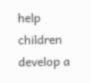help children develop a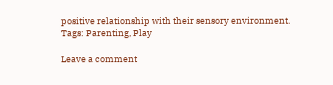positive relationship with their sensory environment.
Tags: Parenting, Play

Leave a comment